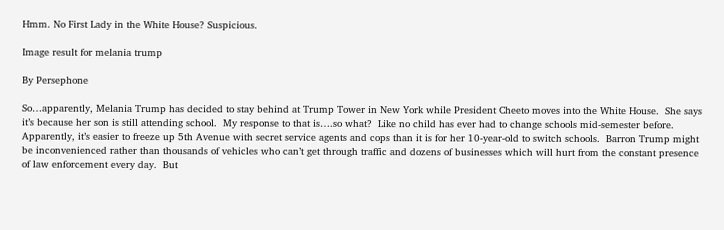Hmm. No First Lady in the White House? Suspicious.

Image result for melania trump

By Persephone

So…apparently, Melania Trump has decided to stay behind at Trump Tower in New York while President Cheeto moves into the White House.  She says it’s because her son is still attending school.  My response to that is….so what?  Like no child has ever had to change schools mid-semester before.  Apparently, it’s easier to freeze up 5th Avenue with secret service agents and cops than it is for her 10-year-old to switch schools.  Barron Trump might be inconvenienced rather than thousands of vehicles who can’t get through traffic and dozens of businesses which will hurt from the constant presence of law enforcement every day.  But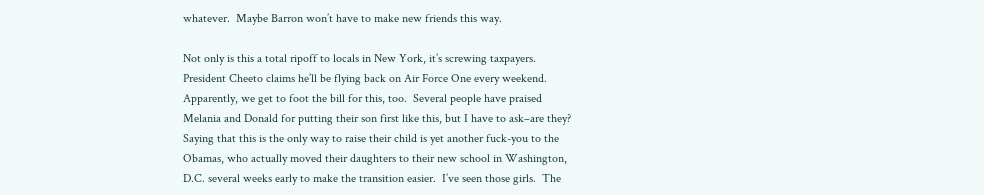whatever.  Maybe Barron won’t have to make new friends this way.

Not only is this a total ripoff to locals in New York, it’s screwing taxpayers.  President Cheeto claims he’ll be flying back on Air Force One every weekend.  Apparently, we get to foot the bill for this, too.  Several people have praised Melania and Donald for putting their son first like this, but I have to ask–are they?  Saying that this is the only way to raise their child is yet another fuck-you to the Obamas, who actually moved their daughters to their new school in Washington, D.C. several weeks early to make the transition easier.  I’ve seen those girls.  The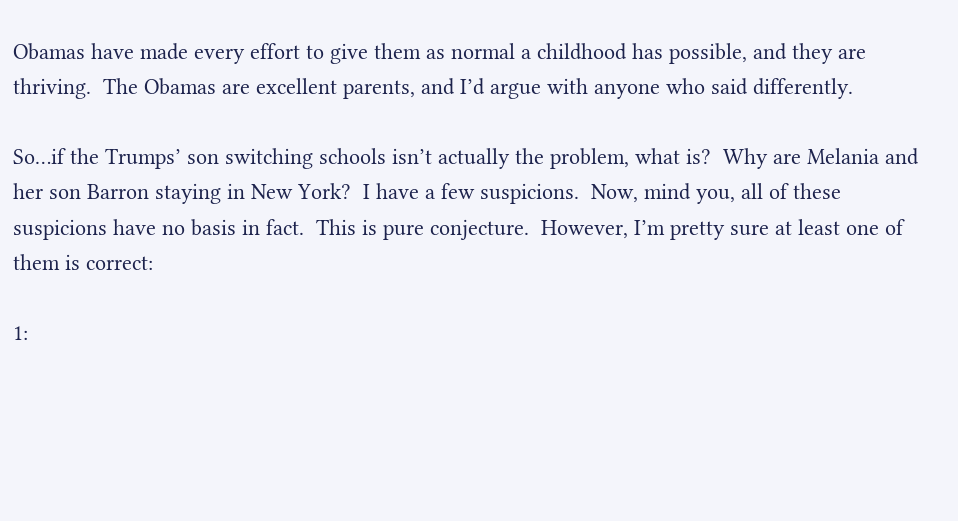Obamas have made every effort to give them as normal a childhood has possible, and they are thriving.  The Obamas are excellent parents, and I’d argue with anyone who said differently.

So…if the Trumps’ son switching schools isn’t actually the problem, what is?  Why are Melania and her son Barron staying in New York?  I have a few suspicions.  Now, mind you, all of these suspicions have no basis in fact.  This is pure conjecture.  However, I’m pretty sure at least one of them is correct:

1: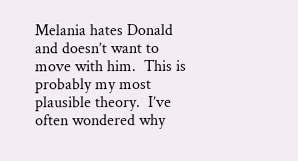Melania hates Donald and doesn’t want to move with him.  This is probably my most plausible theory.  I’ve often wondered why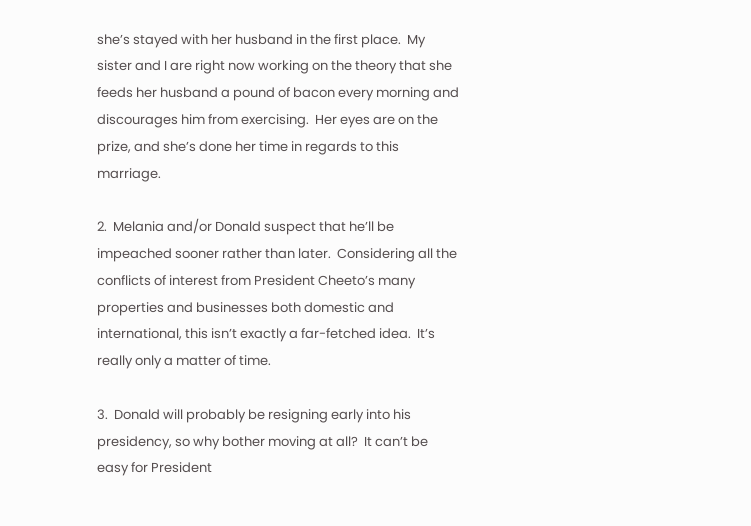she’s stayed with her husband in the first place.  My sister and I are right now working on the theory that she feeds her husband a pound of bacon every morning and discourages him from exercising.  Her eyes are on the prize, and she’s done her time in regards to this marriage.

2.  Melania and/or Donald suspect that he’ll be impeached sooner rather than later.  Considering all the conflicts of interest from President Cheeto’s many properties and businesses both domestic and international, this isn’t exactly a far-fetched idea.  It’s really only a matter of time.

3.  Donald will probably be resigning early into his presidency, so why bother moving at all?  It can’t be easy for President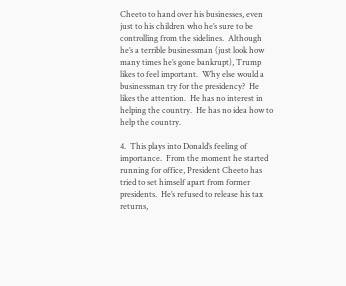Cheeto to hand over his businesses, even just to his children who he’s sure to be controlling from the sidelines.  Although he’s a terrible businessman (just look how many times he’s gone bankrupt), Trump likes to feel important.  Why else would a businessman try for the presidency?  He likes the attention.  He has no interest in helping the country.  He has no idea how to help the country.

4.  This plays into Donald’s feeling of importance.  From the moment he started running for office, President Cheeto has tried to set himself apart from former presidents.  He’s refused to release his tax returns,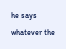he says whatever the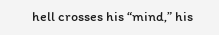hell crosses his “mind,” his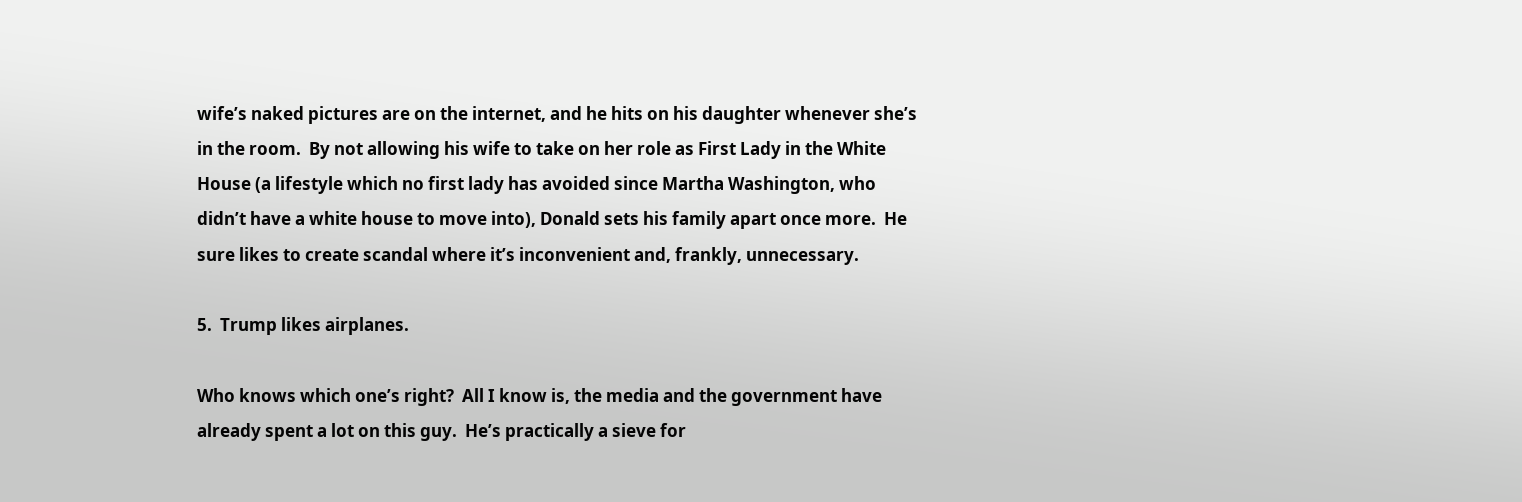wife’s naked pictures are on the internet, and he hits on his daughter whenever she’s in the room.  By not allowing his wife to take on her role as First Lady in the White House (a lifestyle which no first lady has avoided since Martha Washington, who didn’t have a white house to move into), Donald sets his family apart once more.  He sure likes to create scandal where it’s inconvenient and, frankly, unnecessary.

5.  Trump likes airplanes.

Who knows which one’s right?  All I know is, the media and the government have already spent a lot on this guy.  He’s practically a sieve for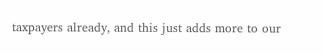taxpayers already, and this just adds more to our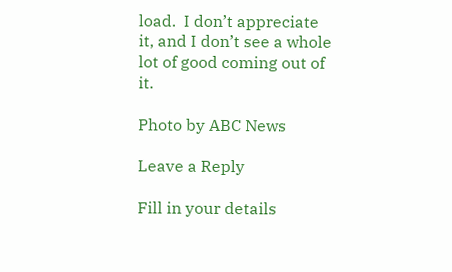load.  I don’t appreciate it, and I don’t see a whole lot of good coming out of it.

Photo by ABC News

Leave a Reply

Fill in your details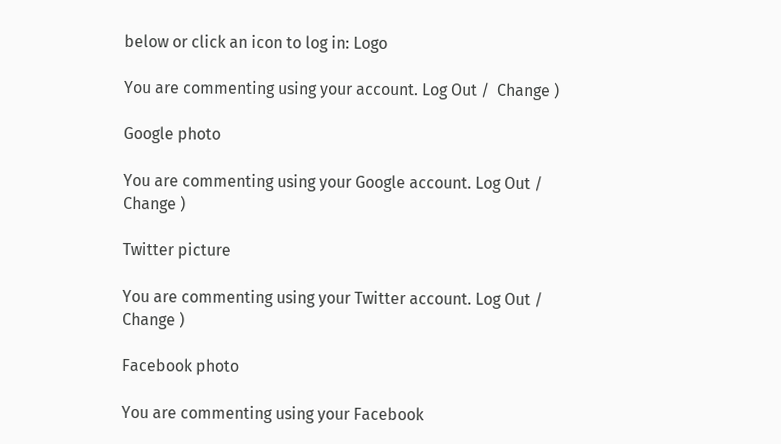below or click an icon to log in: Logo

You are commenting using your account. Log Out /  Change )

Google photo

You are commenting using your Google account. Log Out /  Change )

Twitter picture

You are commenting using your Twitter account. Log Out /  Change )

Facebook photo

You are commenting using your Facebook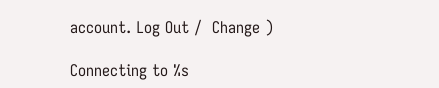account. Log Out /  Change )

Connecting to %s